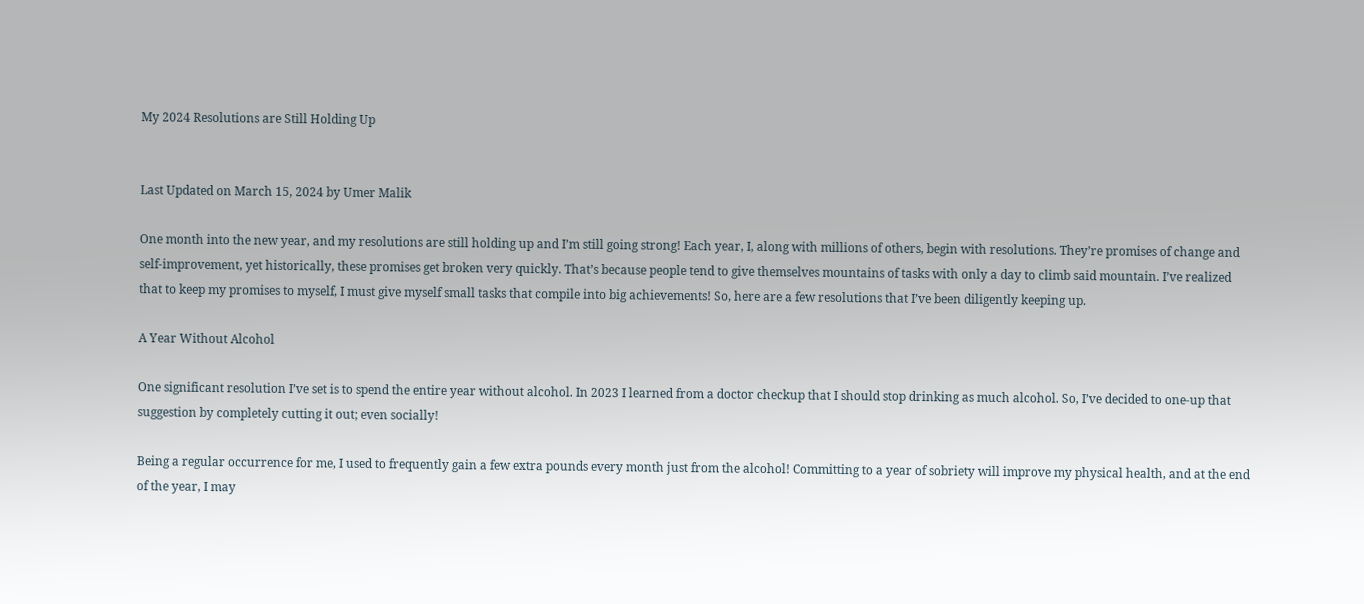My 2024 Resolutions are Still Holding Up


Last Updated on March 15, 2024 by Umer Malik

One month into the new year, and my resolutions are still holding up and I’m still going strong! Each year, I, along with millions of others, begin with resolutions. They’re promises of change and self-improvement, yet historically, these promises get broken very quickly. That’s because people tend to give themselves mountains of tasks with only a day to climb said mountain. I’ve realized that to keep my promises to myself, I must give myself small tasks that compile into big achievements! So, here are a few resolutions that I’ve been diligently keeping up.

A Year Without Alcohol

One significant resolution I’ve set is to spend the entire year without alcohol. In 2023 I learned from a doctor checkup that I should stop drinking as much alcohol. So, I’ve decided to one-up that suggestion by completely cutting it out; even socially!

Being a regular occurrence for me, I used to frequently gain a few extra pounds every month just from the alcohol! Committing to a year of sobriety will improve my physical health, and at the end of the year, I may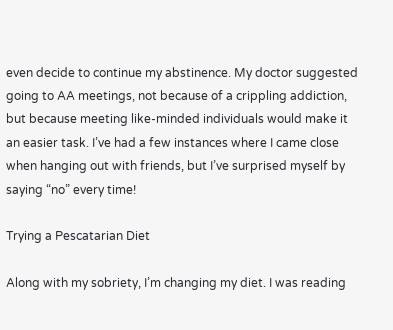even decide to continue my abstinence. My doctor suggested going to AA meetings, not because of a crippling addiction, but because meeting like-minded individuals would make it an easier task. I’ve had a few instances where I came close when hanging out with friends, but I’ve surprised myself by saying “no” every time!

Trying a Pescatarian Diet

Along with my sobriety, I’m changing my diet. I was reading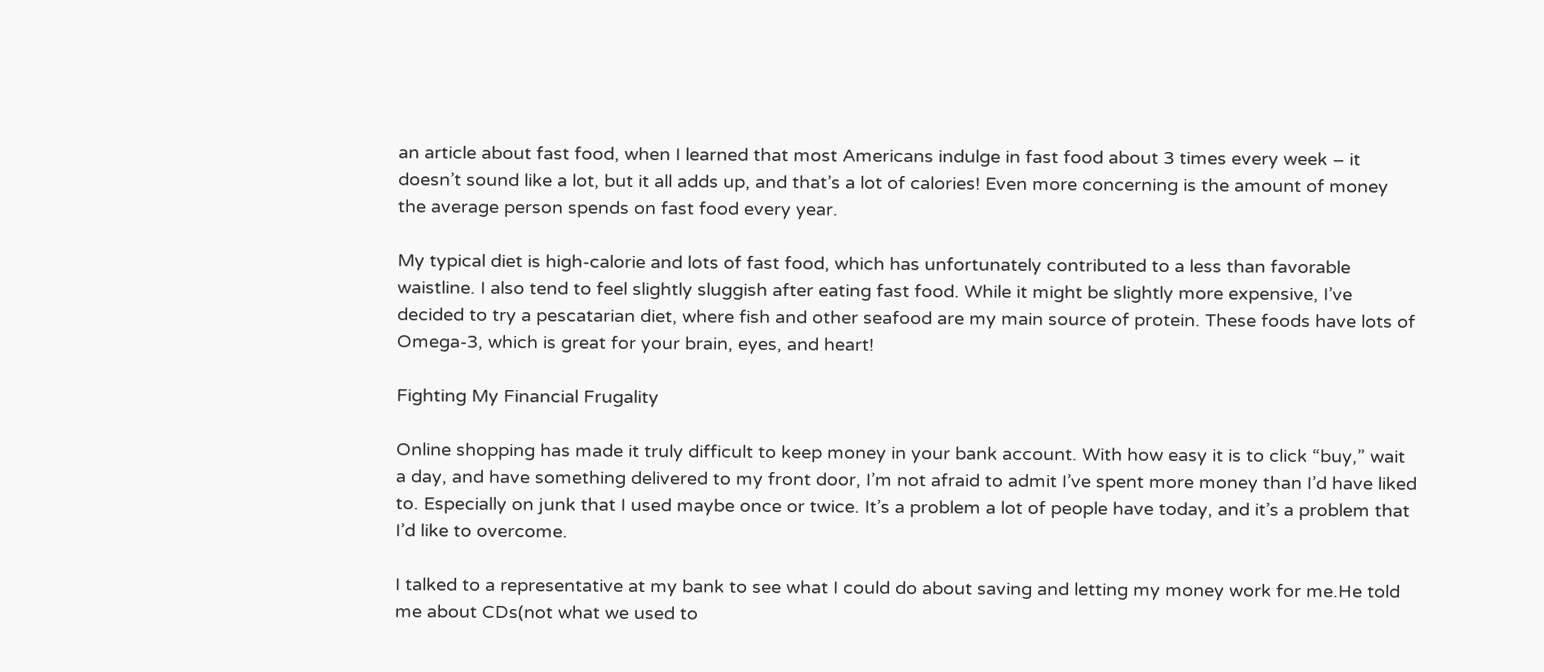an article about fast food, when I learned that most Americans indulge in fast food about 3 times every week – it doesn’t sound like a lot, but it all adds up, and that’s a lot of calories! Even more concerning is the amount of money the average person spends on fast food every year.

My typical diet is high-calorie and lots of fast food, which has unfortunately contributed to a less than favorable waistline. I also tend to feel slightly sluggish after eating fast food. While it might be slightly more expensive, I’ve decided to try a pescatarian diet, where fish and other seafood are my main source of protein. These foods have lots of Omega-3, which is great for your brain, eyes, and heart!

Fighting My Financial Frugality

Online shopping has made it truly difficult to keep money in your bank account. With how easy it is to click “buy,” wait a day, and have something delivered to my front door, I’m not afraid to admit I’ve spent more money than I’d have liked to. Especially on junk that I used maybe once or twice. It’s a problem a lot of people have today, and it’s a problem that I’d like to overcome.

I talked to a representative at my bank to see what I could do about saving and letting my money work for me.He told me about CDs(not what we used to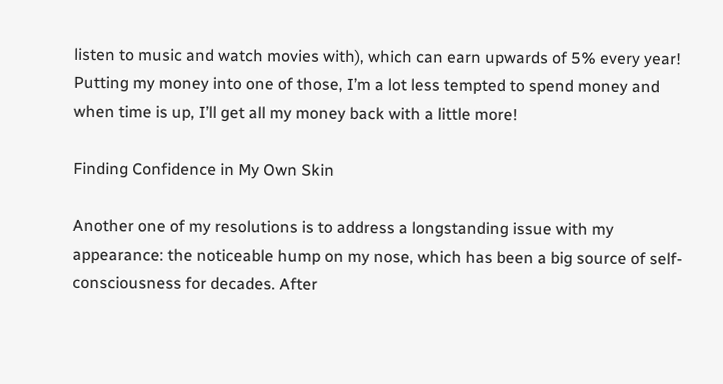listen to music and watch movies with), which can earn upwards of 5% every year! Putting my money into one of those, I’m a lot less tempted to spend money and when time is up, I’ll get all my money back with a little more!

Finding Confidence in My Own Skin

Another one of my resolutions is to address a longstanding issue with my appearance: the noticeable hump on my nose, which has been a big source of self-consciousness for decades. After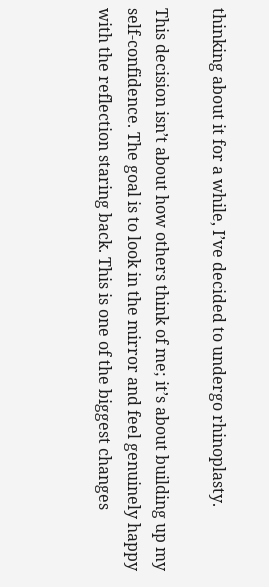thinking about it for a while, I’ve decided to undergo rhinoplasty.

This decision isn’t about how others think of me; it’s about building up my self-confidence. The goal is to look in the mirror and feel genuinely happy with the reflection staring back. This is one of the biggest changes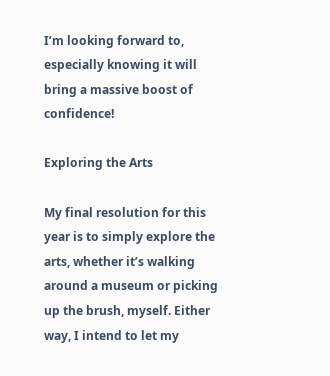I’m looking forward to, especially knowing it will bring a massive boost of confidence!

Exploring the Arts

My final resolution for this year is to simply explore the arts, whether it’s walking around a museum or picking up the brush, myself. Either way, I intend to let my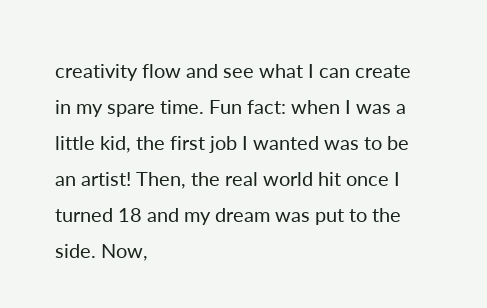creativity flow and see what I can create in my spare time. Fun fact: when I was a little kid, the first job I wanted was to be an artist! Then, the real world hit once I turned 18 and my dream was put to the side. Now,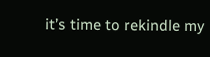it’s time to rekindle my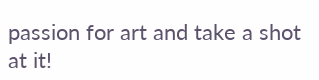passion for art and take a shot at it!